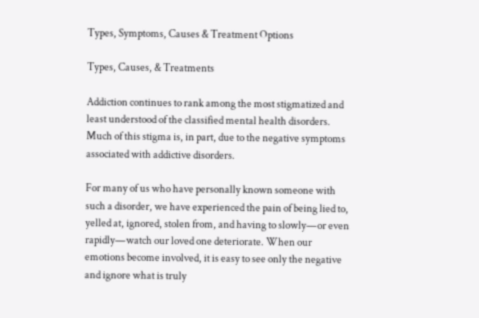Types, Symptoms, Causes & Treatment Options

Types, Causes, & Treatments

Addiction continues to rank among the most stigmatized and least understood of the classified mental health disorders. Much of this stigma is, in part, due to the negative symptoms associated with addictive disorders.

For many of us who have personally known someone with such a disorder, we have experienced the pain of being lied to, yelled at, ignored, stolen from, and having to slowly—or even rapidly—watch our loved one deteriorate. When our emotions become involved, it is easy to see only the negative and ignore what is truly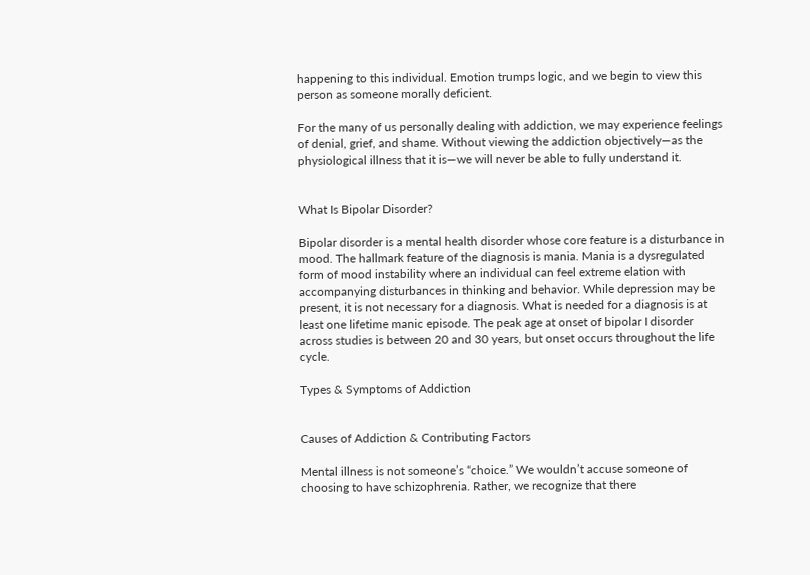happening to this individual. Emotion trumps logic, and we begin to view this person as someone morally deficient.

For the many of us personally dealing with addiction, we may experience feelings of denial, grief, and shame. Without viewing the addiction objectively—as the physiological illness that it is—we will never be able to fully understand it.


What Is Bipolar Disorder?

Bipolar disorder is a mental health disorder whose core feature is a disturbance in mood. The hallmark feature of the diagnosis is mania. Mania is a dysregulated form of mood instability where an individual can feel extreme elation with accompanying disturbances in thinking and behavior. While depression may be present, it is not necessary for a diagnosis. What is needed for a diagnosis is at least one lifetime manic episode. The peak age at onset of bipolar I disorder across studies is between 20 and 30 years, but onset occurs throughout the life cycle.

Types & Symptoms of Addiction


Causes of Addiction & Contributing Factors

Mental illness is not someone’s “choice.” We wouldn’t accuse someone of choosing to have schizophrenia. Rather, we recognize that there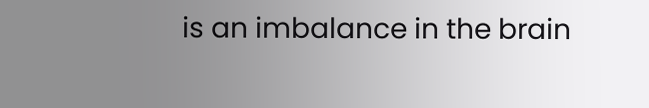is an imbalance in the brain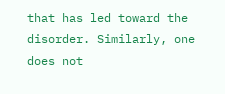that has led toward the disorder. Similarly, one does not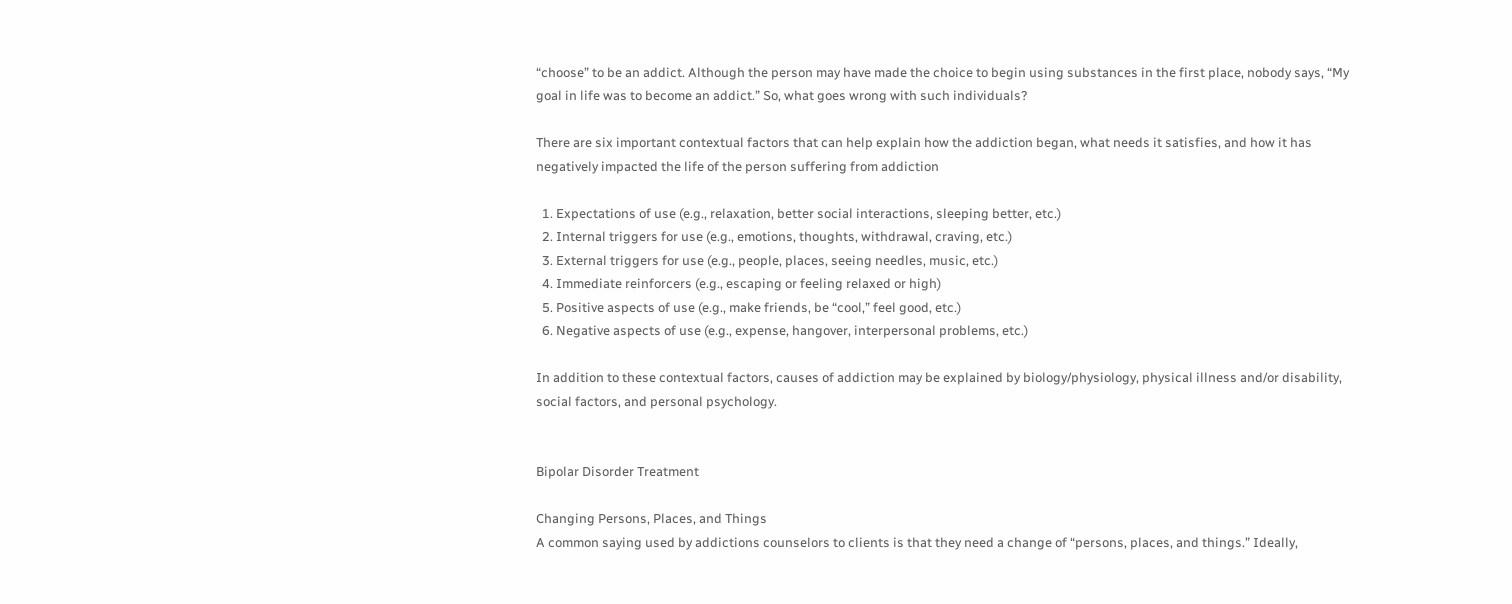“choose” to be an addict. Although the person may have made the choice to begin using substances in the first place, nobody says, “My goal in life was to become an addict.” So, what goes wrong with such individuals?

There are six important contextual factors that can help explain how the addiction began, what needs it satisfies, and how it has negatively impacted the life of the person suffering from addiction

  1. Expectations of use (e.g., relaxation, better social interactions, sleeping better, etc.)
  2. Internal triggers for use (e.g., emotions, thoughts, withdrawal, craving, etc.)
  3. External triggers for use (e.g., people, places, seeing needles, music, etc.)
  4. Immediate reinforcers (e.g., escaping or feeling relaxed or high)
  5. Positive aspects of use (e.g., make friends, be “cool,” feel good, etc.)
  6. Negative aspects of use (e.g., expense, hangover, interpersonal problems, etc.)

In addition to these contextual factors, causes of addiction may be explained by biology/physiology, physical illness and/or disability, social factors, and personal psychology.


Bipolar Disorder Treatment

Changing Persons, Places, and Things
A common saying used by addictions counselors to clients is that they need a change of “persons, places, and things.” Ideally,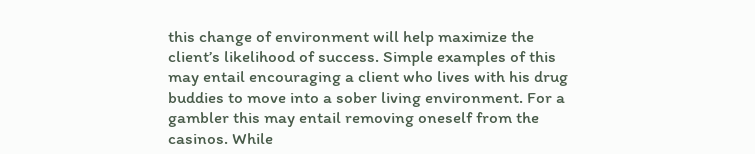this change of environment will help maximize the client’s likelihood of success. Simple examples of this may entail encouraging a client who lives with his drug buddies to move into a sober living environment. For a gambler this may entail removing oneself from the casinos. While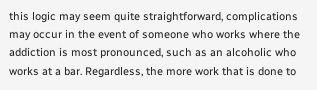this logic may seem quite straightforward, complications may occur in the event of someone who works where the addiction is most pronounced, such as an alcoholic who works at a bar. Regardless, the more work that is done to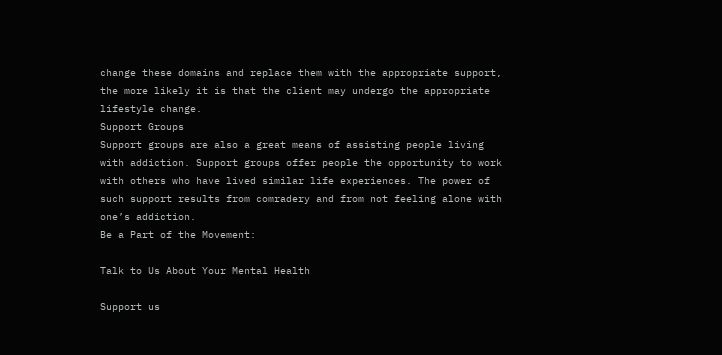change these domains and replace them with the appropriate support, the more likely it is that the client may undergo the appropriate lifestyle change.
Support Groups
Support groups are also a great means of assisting people living with addiction. Support groups offer people the opportunity to work with others who have lived similar life experiences. The power of such support results from comradery and from not feeling alone with one’s addiction.
Be a Part of the Movement:

Talk to Us About Your Mental Health

Support us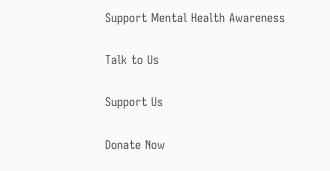Support Mental Health Awareness

Talk to Us

Support Us

Donate Now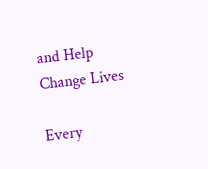and Help Change Lives

Every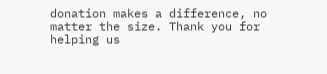donation makes a difference, no matter the size. Thank you for helping us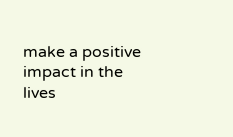make a positive impact in the lives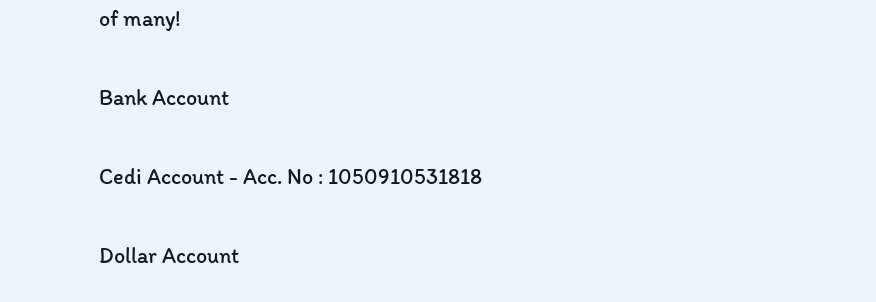of many!

Bank Account

Cedi Account - Acc. No : 1050910531818

Dollar Account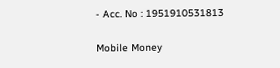- Acc. No : 1951910531813

Mobile Money